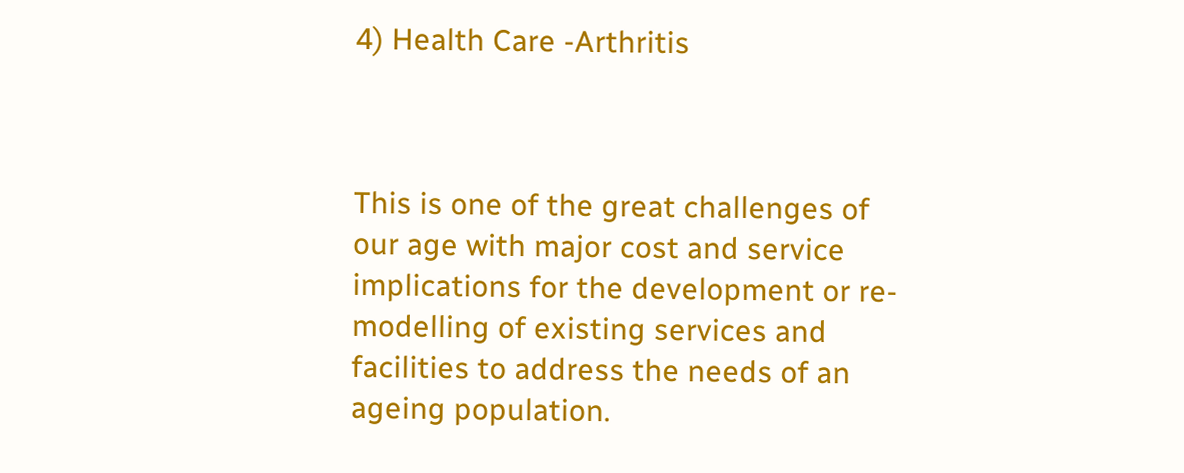4) Health Care -Arthritis



This is one of the great challenges of our age with major cost and service implications for the development or re-modelling of existing services and facilities to address the needs of an ageing population.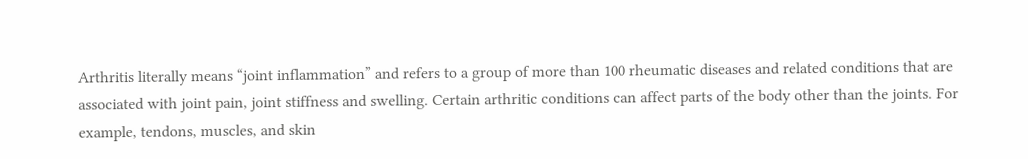Arthritis literally means “joint inflammation” and refers to a group of more than 100 rheumatic diseases and related conditions that are associated with joint pain, joint stiffness and swelling. Certain arthritic conditions can affect parts of the body other than the joints. For example, tendons, muscles, and skin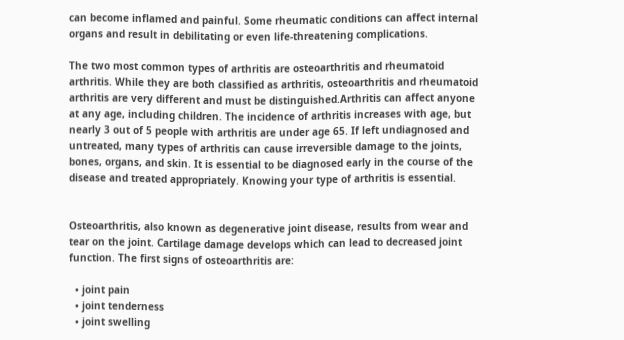can become inflamed and painful. Some rheumatic conditions can affect internal organs and result in debilitating or even life-threatening complications.

The two most common types of arthritis are osteoarthritis and rheumatoid arthritis. While they are both classified as arthritis, osteoarthritis and rheumatoid arthritis are very different and must be distinguished.Arthritis can affect anyone at any age, including children. The incidence of arthritis increases with age, but nearly 3 out of 5 people with arthritis are under age 65. If left undiagnosed and untreated, many types of arthritis can cause irreversible damage to the joints, bones, organs, and skin. It is essential to be diagnosed early in the course of the disease and treated appropriately. Knowing your type of arthritis is essential.


Osteoarthritis, also known as degenerative joint disease, results from wear and tear on the joint. Cartilage damage develops which can lead to decreased joint function. The first signs of osteoarthritis are:

  • joint pain
  • joint tenderness
  • joint swelling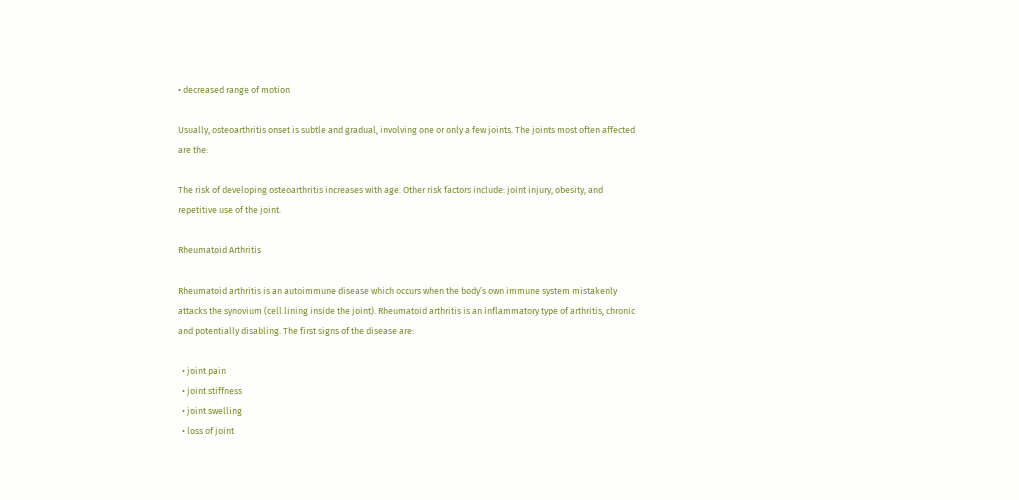• decreased range of motion

Usually, osteoarthritis onset is subtle and gradual, involving one or only a few joints. The joints most often affected are the:

The risk of developing osteoarthritis increases with age. Other risk factors include: joint injury, obesity, and repetitive use of the joint.

Rheumatoid Arthritis

Rheumatoid arthritis is an autoimmune disease which occurs when the body’s own immune system mistakenly attacks the synovium (cell lining inside the joint). Rheumatoid arthritis is an inflammatory type of arthritis, chronic and potentially disabling. The first signs of the disease are:

  • joint pain
  • joint stiffness
  • joint swelling
  • loss of joint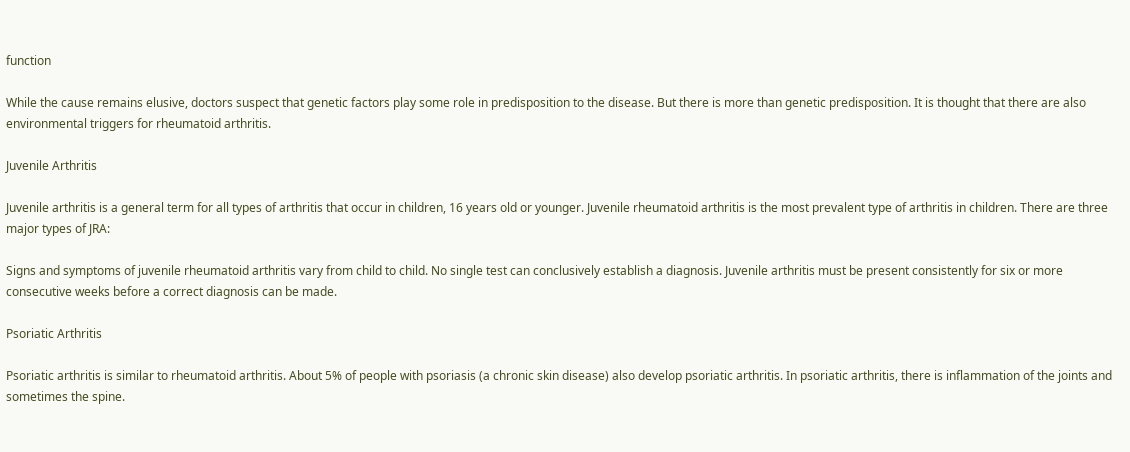function

While the cause remains elusive, doctors suspect that genetic factors play some role in predisposition to the disease. But there is more than genetic predisposition. It is thought that there are also environmental triggers for rheumatoid arthritis.

Juvenile Arthritis

Juvenile arthritis is a general term for all types of arthritis that occur in children, 16 years old or younger. Juvenile rheumatoid arthritis is the most prevalent type of arthritis in children. There are three major types of JRA:

Signs and symptoms of juvenile rheumatoid arthritis vary from child to child. No single test can conclusively establish a diagnosis. Juvenile arthritis must be present consistently for six or more consecutive weeks before a correct diagnosis can be made.

Psoriatic Arthritis

Psoriatic arthritis is similar to rheumatoid arthritis. About 5% of people with psoriasis (a chronic skin disease) also develop psoriatic arthritis. In psoriatic arthritis, there is inflammation of the joints and sometimes the spine.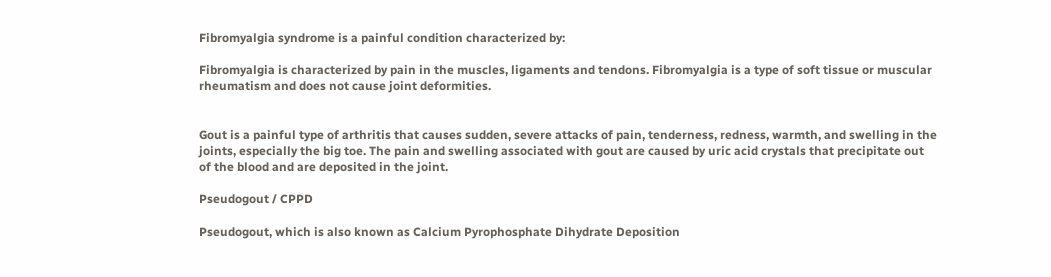Fibromyalgia syndrome is a painful condition characterized by:

Fibromyalgia is characterized by pain in the muscles, ligaments and tendons. Fibromyalgia is a type of soft tissue or muscular rheumatism and does not cause joint deformities.


Gout is a painful type of arthritis that causes sudden, severe attacks of pain, tenderness, redness, warmth, and swelling in the joints, especially the big toe. The pain and swelling associated with gout are caused by uric acid crystals that precipitate out of the blood and are deposited in the joint.

Pseudogout / CPPD

Pseudogout, which is also known as Calcium Pyrophosphate Dihydrate Deposition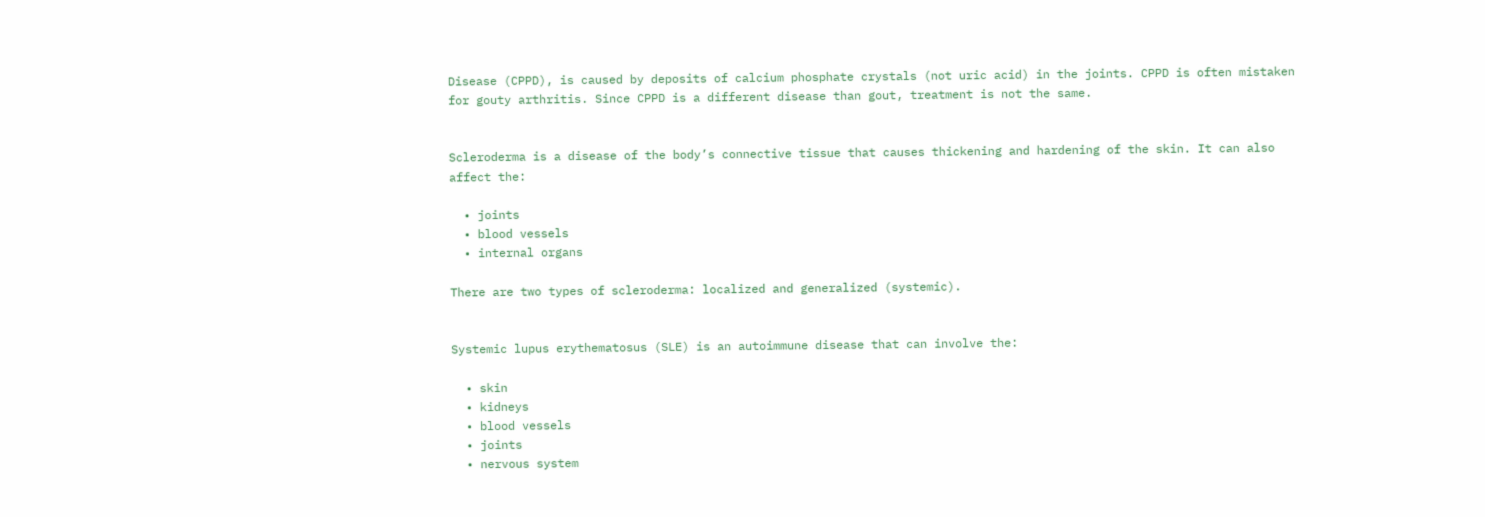Disease (CPPD), is caused by deposits of calcium phosphate crystals (not uric acid) in the joints. CPPD is often mistaken for gouty arthritis. Since CPPD is a different disease than gout, treatment is not the same.


Scleroderma is a disease of the body’s connective tissue that causes thickening and hardening of the skin. It can also affect the:

  • joints
  • blood vessels
  • internal organs

There are two types of scleroderma: localized and generalized (systemic).


Systemic lupus erythematosus (SLE) is an autoimmune disease that can involve the:

  • skin
  • kidneys
  • blood vessels
  • joints
  • nervous system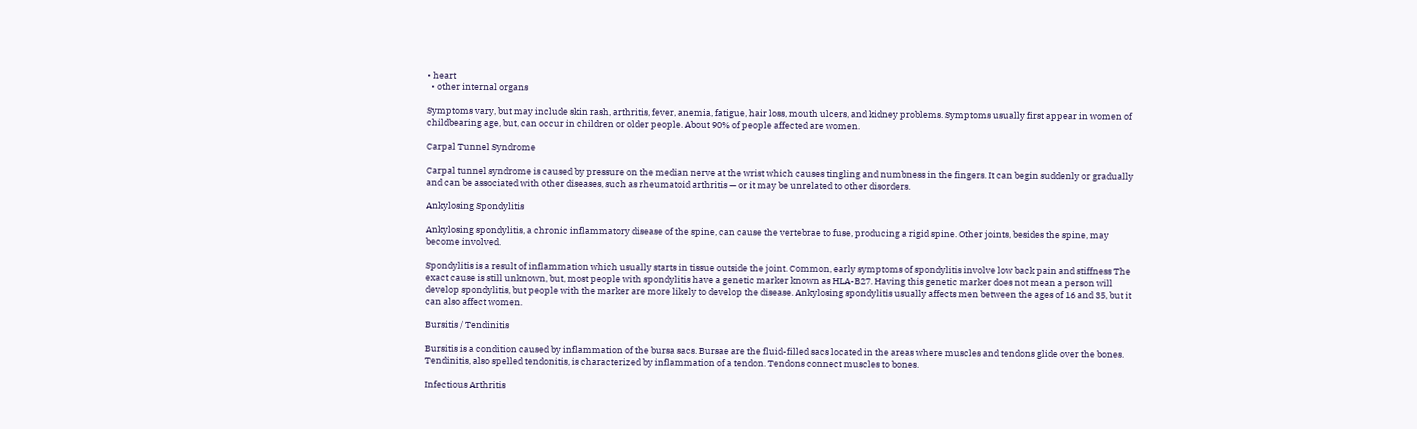• heart
  • other internal organs

Symptoms vary, but may include skin rash, arthritis, fever, anemia, fatigue, hair loss, mouth ulcers, and kidney problems. Symptoms usually first appear in women of childbearing age, but, can occur in children or older people. About 90% of people affected are women.

Carpal Tunnel Syndrome

Carpal tunnel syndrome is caused by pressure on the median nerve at the wrist which causes tingling and numbness in the fingers. It can begin suddenly or gradually and can be associated with other diseases, such as rheumatoid arthritis — or it may be unrelated to other disorders.

Ankylosing Spondylitis

Ankylosing spondylitis, a chronic inflammatory disease of the spine, can cause the vertebrae to fuse, producing a rigid spine. Other joints, besides the spine, may become involved.

Spondylitis is a result of inflammation which usually starts in tissue outside the joint. Common, early symptoms of spondylitis involve low back pain and stiffness The exact cause is still unknown, but, most people with spondylitis have a genetic marker known as HLA-B27. Having this genetic marker does not mean a person will develop spondylitis, but people with the marker are more likely to develop the disease. Ankylosing spondylitis usually affects men between the ages of 16 and 35, but it can also affect women.

Bursitis / Tendinitis

Bursitis is a condition caused by inflammation of the bursa sacs. Bursae are the fluid-filled sacs located in the areas where muscles and tendons glide over the bones. Tendinitis, also spelled tendonitis, is characterized by inflammation of a tendon. Tendons connect muscles to bones.

Infectious Arthritis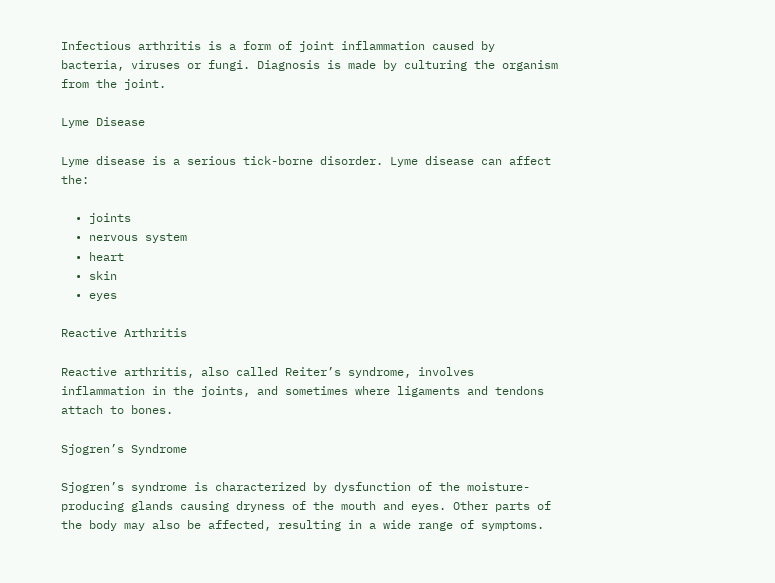Infectious arthritis is a form of joint inflammation caused by bacteria, viruses or fungi. Diagnosis is made by culturing the organism from the joint.

Lyme Disease

Lyme disease is a serious tick-borne disorder. Lyme disease can affect the:

  • joints
  • nervous system
  • heart
  • skin
  • eyes

Reactive Arthritis

Reactive arthritis, also called Reiter’s syndrome, involves inflammation in the joints, and sometimes where ligaments and tendons attach to bones.

Sjogren’s Syndrome

Sjogren’s syndrome is characterized by dysfunction of the moisture-producing glands causing dryness of the mouth and eyes. Other parts of the body may also be affected, resulting in a wide range of symptoms.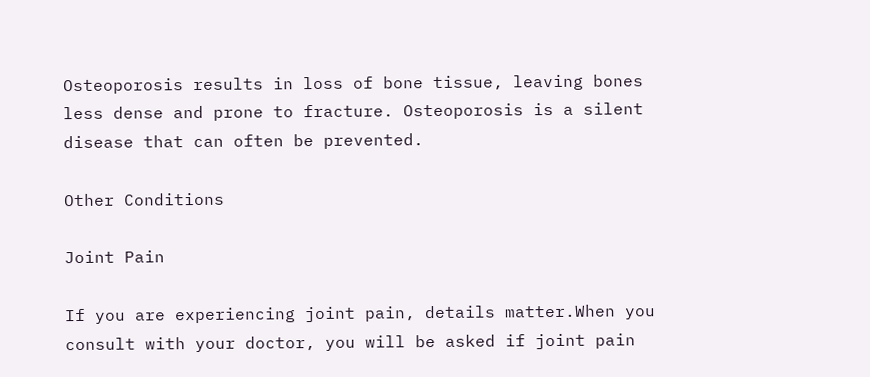Osteoporosis results in loss of bone tissue, leaving bones less dense and prone to fracture. Osteoporosis is a silent disease that can often be prevented.

Other Conditions

Joint Pain

If you are experiencing joint pain, details matter.When you consult with your doctor, you will be asked if joint pain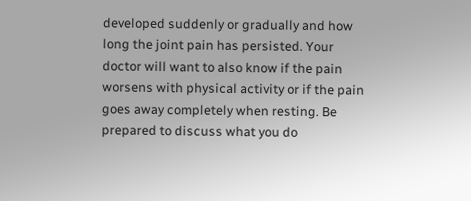developed suddenly or gradually and how long the joint pain has persisted. Your doctor will want to also know if the pain worsens with physical activity or if the pain goes away completely when resting. Be prepared to discuss what you do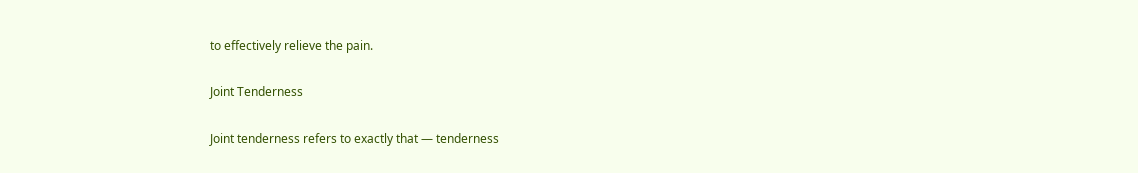to effectively relieve the pain.

Joint Tenderness

Joint tenderness refers to exactly that — tenderness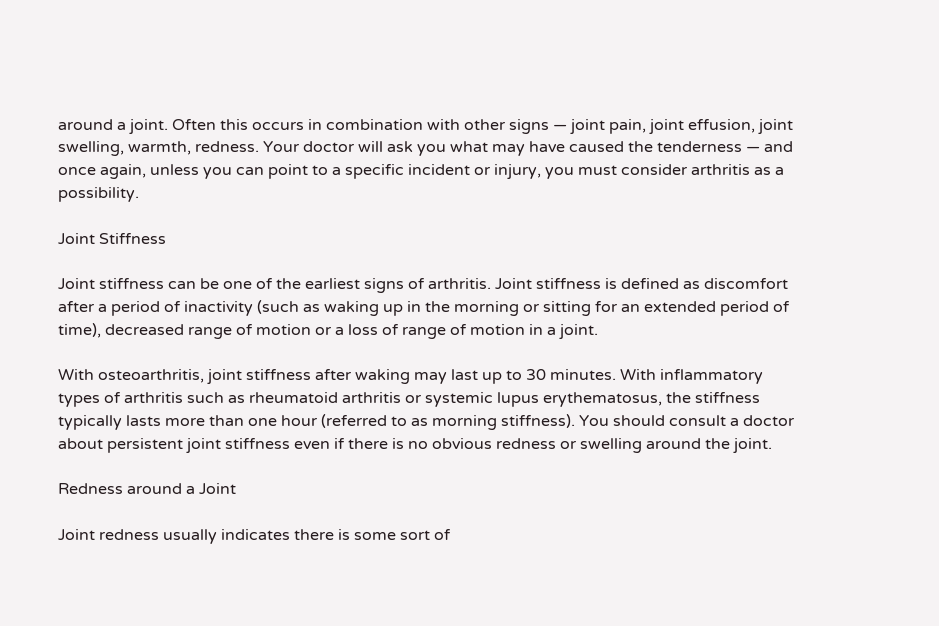around a joint. Often this occurs in combination with other signs — joint pain, joint effusion, joint swelling, warmth, redness. Your doctor will ask you what may have caused the tenderness — and once again, unless you can point to a specific incident or injury, you must consider arthritis as a possibility.

Joint Stiffness

Joint stiffness can be one of the earliest signs of arthritis. Joint stiffness is defined as discomfort after a period of inactivity (such as waking up in the morning or sitting for an extended period of time), decreased range of motion or a loss of range of motion in a joint.

With osteoarthritis, joint stiffness after waking may last up to 30 minutes. With inflammatory types of arthritis such as rheumatoid arthritis or systemic lupus erythematosus, the stiffness typically lasts more than one hour (referred to as morning stiffness). You should consult a doctor about persistent joint stiffness even if there is no obvious redness or swelling around the joint.

Redness around a Joint

Joint redness usually indicates there is some sort of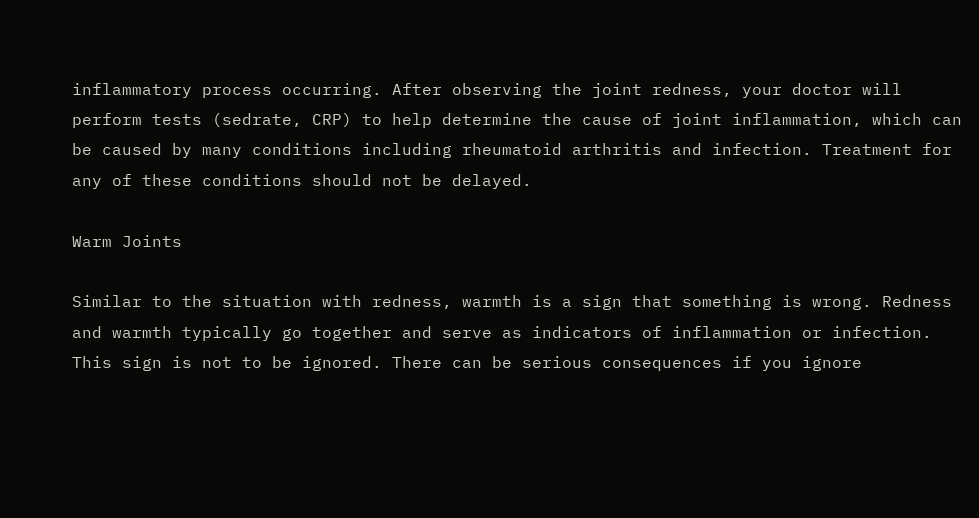inflammatory process occurring. After observing the joint redness, your doctor will perform tests (sedrate, CRP) to help determine the cause of joint inflammation, which can be caused by many conditions including rheumatoid arthritis and infection. Treatment for any of these conditions should not be delayed.

Warm Joints

Similar to the situation with redness, warmth is a sign that something is wrong. Redness and warmth typically go together and serve as indicators of inflammation or infection. This sign is not to be ignored. There can be serious consequences if you ignore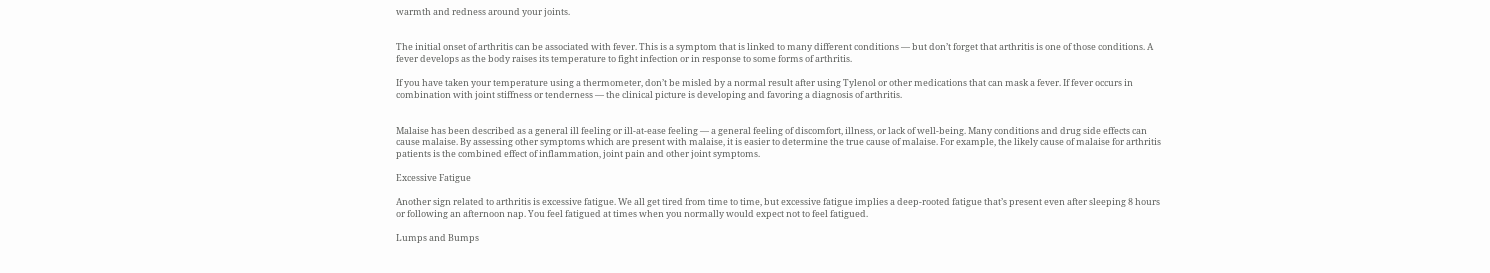warmth and redness around your joints.


The initial onset of arthritis can be associated with fever. This is a symptom that is linked to many different conditions — but don’t forget that arthritis is one of those conditions. A fever develops as the body raises its temperature to fight infection or in response to some forms of arthritis.

If you have taken your temperature using a thermometer, don’t be misled by a normal result after using Tylenol or other medications that can mask a fever. If fever occurs in combination with joint stiffness or tenderness — the clinical picture is developing and favoring a diagnosis of arthritis.


Malaise has been described as a general ill feeling or ill-at-ease feeling — a general feeling of discomfort, illness, or lack of well-being. Many conditions and drug side effects can cause malaise. By assessing other symptoms which are present with malaise, it is easier to determine the true cause of malaise. For example, the likely cause of malaise for arthritis patients is the combined effect of inflammation, joint pain and other joint symptoms.

Excessive Fatigue

Another sign related to arthritis is excessive fatigue. We all get tired from time to time, but excessive fatigue implies a deep-rooted fatigue that’s present even after sleeping 8 hours or following an afternoon nap. You feel fatigued at times when you normally would expect not to feel fatigued.

Lumps and Bumps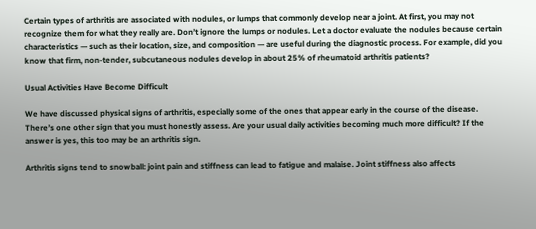Certain types of arthritis are associated with nodules, or lumps that commonly develop near a joint. At first, you may not recognize them for what they really are. Don’t ignore the lumps or nodules. Let a doctor evaluate the nodules because certain characteristics — such as their location, size, and composition — are useful during the diagnostic process. For example, did you know that firm, non-tender, subcutaneous nodules develop in about 25% of rheumatoid arthritis patients?

Usual Activities Have Become Difficult

We have discussed physical signs of arthritis, especially some of the ones that appear early in the course of the disease. There’s one other sign that you must honestly assess. Are your usual daily activities becoming much more difficult? If the answer is yes, this too may be an arthritis sign.

Arthritis signs tend to snowball: joint pain and stiffness can lead to fatigue and malaise. Joint stiffness also affects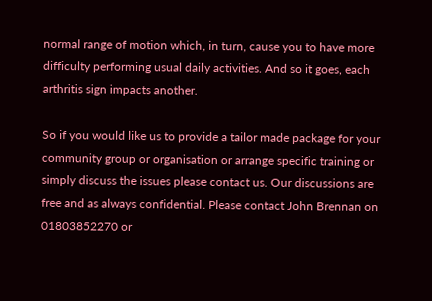normal range of motion which, in turn, cause you to have more difficulty performing usual daily activities. And so it goes, each arthritis sign impacts another.

So if you would like us to provide a tailor made package for your community group or organisation or arrange specific training or simply discuss the issues please contact us. Our discussions are free and as always confidential. Please contact John Brennan on 01803852270 or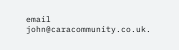email john@caracommunity.co.uk.